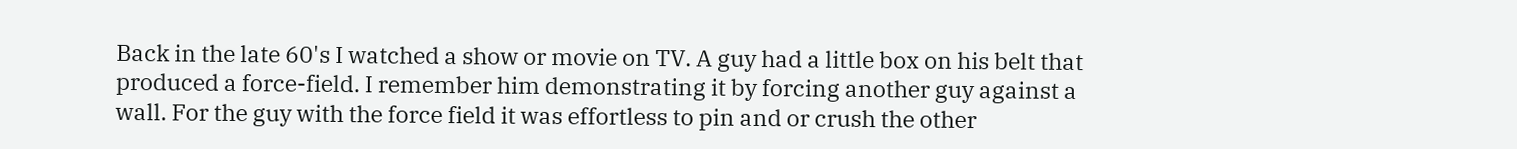Back in the late 60's I watched a show or movie on TV. A guy had a little box on his belt that produced a force-field. I remember him demonstrating it by forcing another guy against a wall. For the guy with the force field it was effortless to pin and or crush the other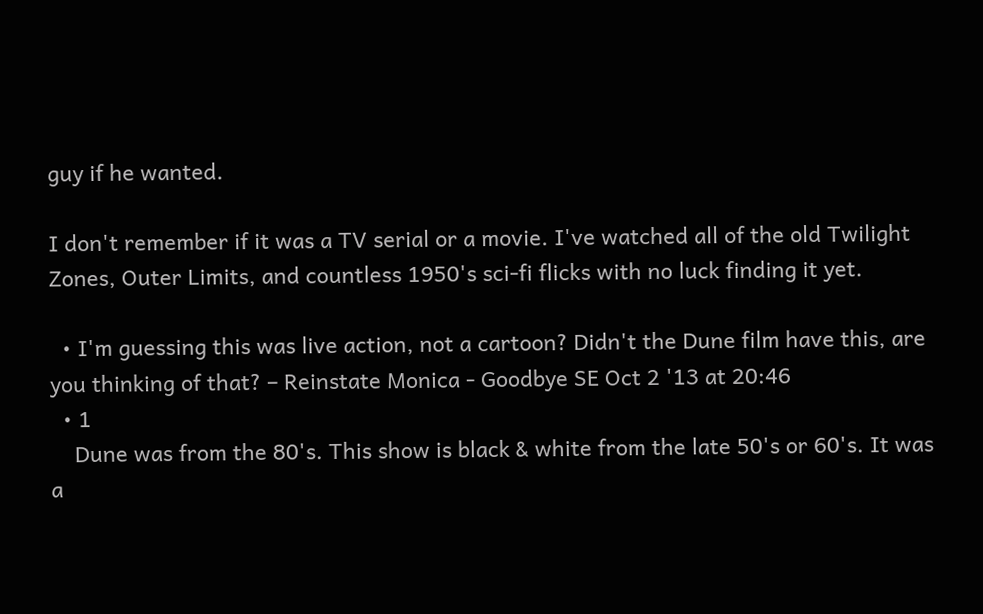guy if he wanted.

I don't remember if it was a TV serial or a movie. I've watched all of the old Twilight Zones, Outer Limits, and countless 1950's sci-fi flicks with no luck finding it yet.

  • I'm guessing this was live action, not a cartoon? Didn't the Dune film have this, are you thinking of that? – Reinstate Monica - Goodbye SE Oct 2 '13 at 20:46
  • 1
    Dune was from the 80's. This show is black & white from the late 50's or 60's. It was a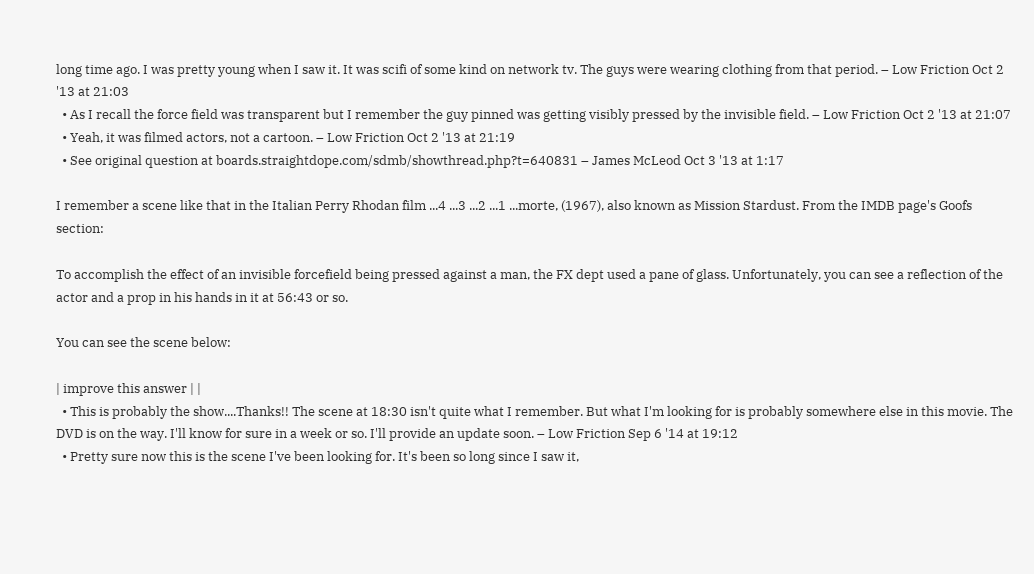long time ago. I was pretty young when I saw it. It was scifi of some kind on network tv. The guys were wearing clothing from that period. – Low Friction Oct 2 '13 at 21:03
  • As I recall the force field was transparent but I remember the guy pinned was getting visibly pressed by the invisible field. – Low Friction Oct 2 '13 at 21:07
  • Yeah, it was filmed actors, not a cartoon. – Low Friction Oct 2 '13 at 21:19
  • See original question at boards.straightdope.com/sdmb/showthread.php?t=640831 – James McLeod Oct 3 '13 at 1:17

I remember a scene like that in the Italian Perry Rhodan film ...4 ...3 ...2 ...1 ...morte, (1967), also known as Mission Stardust. From the IMDB page's Goofs section:

To accomplish the effect of an invisible forcefield being pressed against a man, the FX dept used a pane of glass. Unfortunately, you can see a reflection of the actor and a prop in his hands in it at 56:43 or so.

You can see the scene below:

| improve this answer | |
  • This is probably the show....Thanks!! The scene at 18:30 isn't quite what I remember. But what I'm looking for is probably somewhere else in this movie. The DVD is on the way. I'll know for sure in a week or so. I'll provide an update soon. – Low Friction Sep 6 '14 at 19:12
  • Pretty sure now this is the scene I've been looking for. It's been so long since I saw it,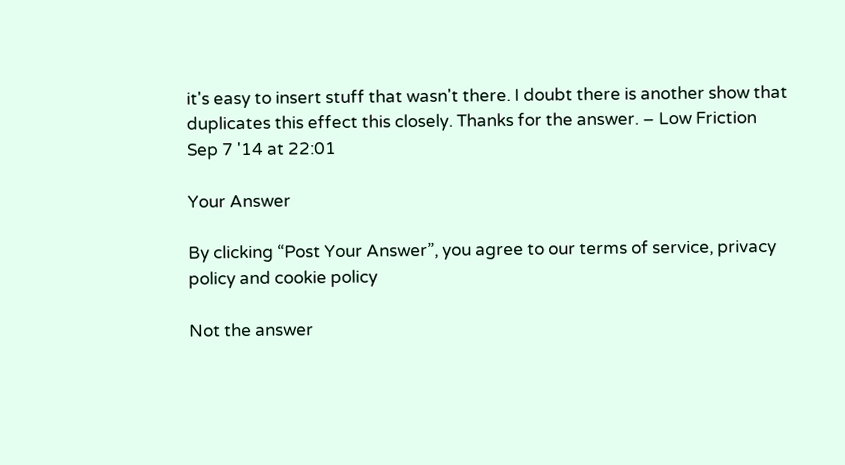it's easy to insert stuff that wasn't there. I doubt there is another show that duplicates this effect this closely. Thanks for the answer. – Low Friction Sep 7 '14 at 22:01

Your Answer

By clicking “Post Your Answer”, you agree to our terms of service, privacy policy and cookie policy

Not the answer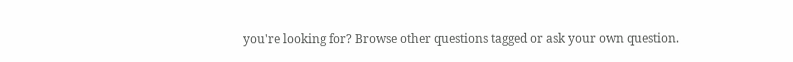you're looking for? Browse other questions tagged or ask your own question.